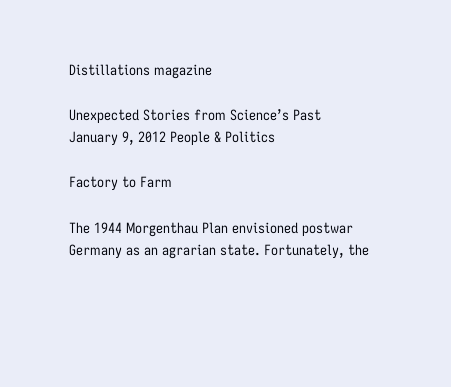Distillations magazine

Unexpected Stories from Science’s Past
January 9, 2012 People & Politics

Factory to Farm

The 1944 Morgenthau Plan envisioned postwar Germany as an agrarian state. Fortunately, the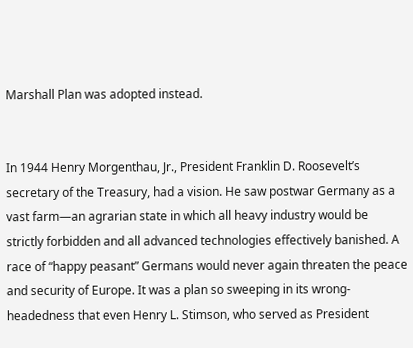Marshall Plan was adopted instead.


In 1944 Henry Morgenthau, Jr., President Franklin D. Roosevelt’s secretary of the Treasury, had a vision. He saw postwar Germany as a vast farm—an agrarian state in which all heavy industry would be strictly forbidden and all advanced technologies effectively banished. A race of “happy peasant” Germans would never again threaten the peace and security of Europe. It was a plan so sweeping in its wrong-headedness that even Henry L. Stimson, who served as President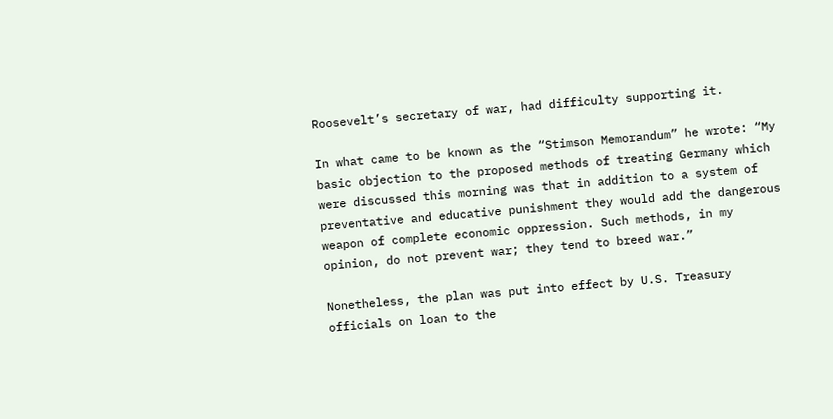Roosevelt’s secretary of war, had difficulty supporting it.

In what came to be known as the “Stimson Memorandum” he wrote: “My basic objection to the proposed methods of treating Germany which were discussed this morning was that in addition to a system of preventative and educative punishment they would add the dangerous weapon of complete economic oppression. Such methods, in my opinion, do not prevent war; they tend to breed war.”

Nonetheless, the plan was put into effect by U.S. Treasury officials on loan to the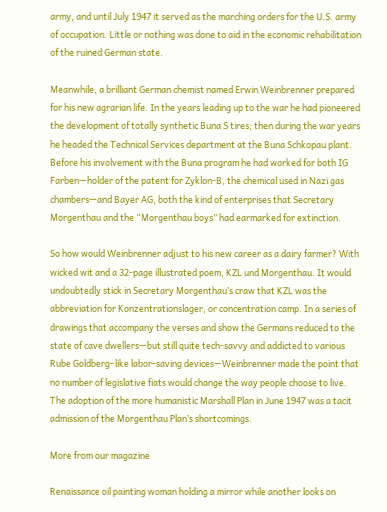army, and until July 1947 it served as the marching orders for the U.S. army of occupation. Little or nothing was done to aid in the economic rehabilitation of the ruined German state.

Meanwhile, a brilliant German chemist named Erwin Weinbrenner prepared for his new agrarian life. In the years leading up to the war he had pioneered the development of totally synthetic Buna S tires; then during the war years he headed the Technical Services department at the Buna Schkopau plant. Before his involvement with the Buna program he had worked for both IG Farben—holder of the patent for Zyklon-B, the chemical used in Nazi gas chambers—and Bayer AG, both the kind of enterprises that Secretary Morgenthau and the “Morgenthau boys” had earmarked for extinction.

So how would Weinbrenner adjust to his new career as a dairy farmer? With wicked wit and a 32-page illustrated poem, KZL und Morgenthau. It would undoubtedly stick in Secretary Morgenthau’s craw that KZL was the abbreviation for Konzentrationslager, or concentration camp. In a series of drawings that accompany the verses and show the Germans reduced to the state of cave dwellers—but still quite tech-savvy and addicted to various Rube Goldberg–like labor-saving devices—Weinbrenner made the point that no number of legislative fiats would change the way people choose to live. The adoption of the more humanistic Marshall Plan in June 1947 was a tacit admission of the Morgenthau Plan’s shortcomings.

More from our magazine

Renaissance oil painting woman holding a mirror while another looks on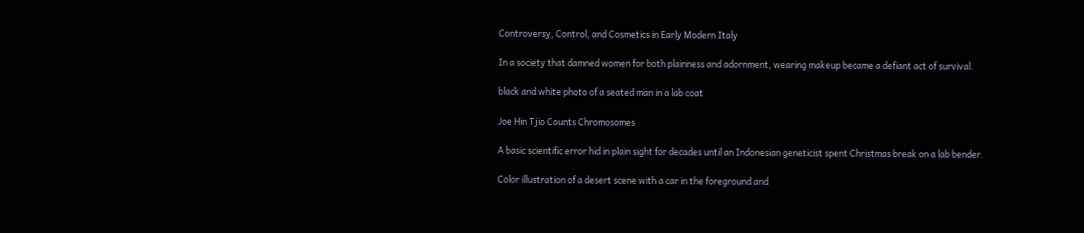Controversy, Control, and Cosmetics in Early Modern Italy

In a society that damned women for both plainness and adornment, wearing makeup became a defiant act of survival.

black and white photo of a seated man in a lab coat

Joe Hin Tjio Counts Chromosomes

A basic scientific error hid in plain sight for decades until an Indonesian geneticist spent Christmas break on a lab bender.

Color illustration of a desert scene with a car in the foreground and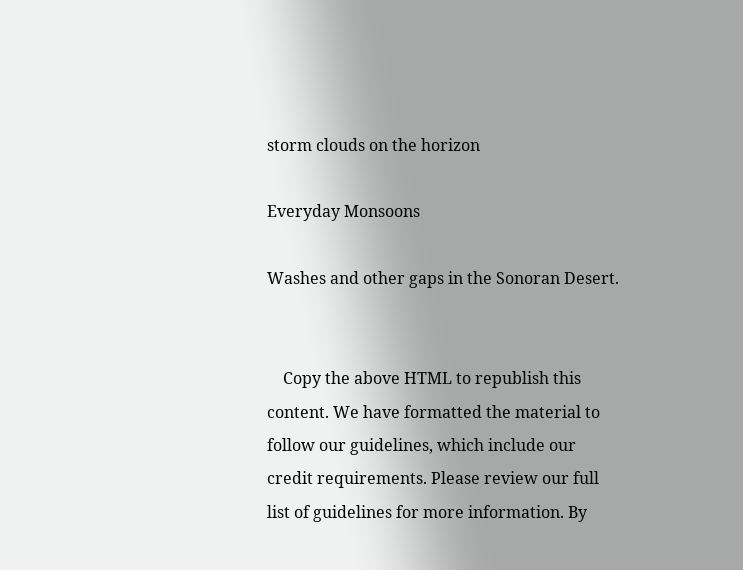storm clouds on the horizon

Everyday Monsoons

Washes and other gaps in the Sonoran Desert.


    Copy the above HTML to republish this content. We have formatted the material to follow our guidelines, which include our credit requirements. Please review our full list of guidelines for more information. By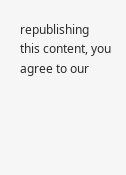republishing this content, you agree to our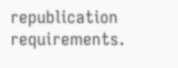republication requirements.